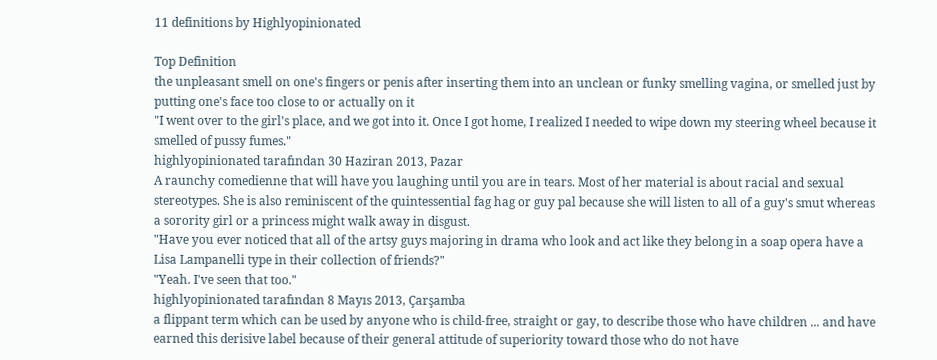11 definitions by Highlyopinionated

Top Definition
the unpleasant smell on one's fingers or penis after inserting them into an unclean or funky smelling vagina, or smelled just by putting one's face too close to or actually on it
"I went over to the girl's place, and we got into it. Once I got home, I realized I needed to wipe down my steering wheel because it smelled of pussy fumes."
highlyopinionated tarafından 30 Haziran 2013, Pazar
A raunchy comedienne that will have you laughing until you are in tears. Most of her material is about racial and sexual stereotypes. She is also reminiscent of the quintessential fag hag or guy pal because she will listen to all of a guy's smut whereas a sorority girl or a princess might walk away in disgust.
"Have you ever noticed that all of the artsy guys majoring in drama who look and act like they belong in a soap opera have a Lisa Lampanelli type in their collection of friends?"
"Yeah. I've seen that too."
highlyopinionated tarafından 8 Mayıs 2013, Çarşamba
a flippant term which can be used by anyone who is child-free, straight or gay, to describe those who have children ... and have earned this derisive label because of their general attitude of superiority toward those who do not have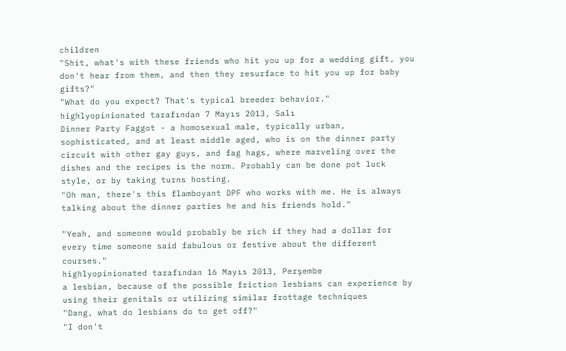children
"Shit, what's with these friends who hit you up for a wedding gift, you don't hear from them, and then they resurface to hit you up for baby gifts?"
"What do you expect? That's typical breeder behavior."
highlyopinionated tarafından 7 Mayıs 2013, Salı
Dinner Party Faggot - a homosexual male, typically urban, sophisticated, and at least middle aged, who is on the dinner party circuit with other gay guys, and fag hags, where marveling over the dishes and the recipes is the norm. Probably can be done pot luck style, or by taking turns hosting.
"Oh man, there's this flamboyant DPF who works with me. He is always talking about the dinner parties he and his friends hold."

"Yeah, and someone would probably be rich if they had a dollar for every time someone said fabulous or festive about the different courses."
highlyopinionated tarafından 16 Mayıs 2013, Perşembe
a lesbian, because of the possible friction lesbians can experience by using their genitals or utilizing similar frottage techniques
"Dang, what do lesbians do to get off?"
"I don't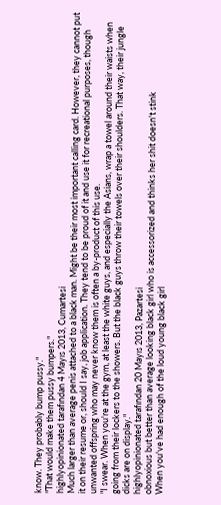know. They probably bump pussy."
"That would make them pussy bumpers."
highlyopinionated tarafından 4 Mayıs 2013, Cumartesi
Much larger than average penis attached to a black man. Might be their most important calling card. However, they cannot put it on their resume or, should I say, job application. They tend to be proud of it and use it for recreational purposes, though unwanted offspring who may never know them is often a by-product of this use.
"I swear. When you're at the gym, at least the white guys, and especially the Asians, wrap a towel around their waists when going from their lockers to the showers. But the black guys throw their towels over their shoulders. That way, their jungle dicks are on display."
highlyopinionated tarafından 20 Mayıs 2013, Pazartesi
obnoxious but better than average looking black girl who is accessorized and thinks her shit doesn't stink
When you've had enough of the loud young black girl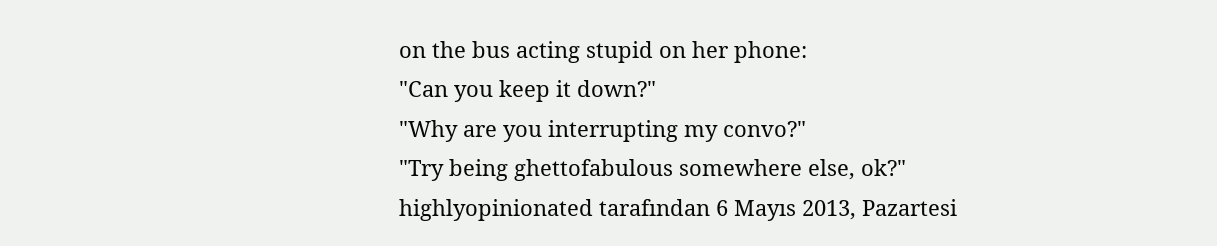on the bus acting stupid on her phone:
"Can you keep it down?"
"Why are you interrupting my convo?"
"Try being ghettofabulous somewhere else, ok?"
highlyopinionated tarafından 6 Mayıs 2013, Pazartesi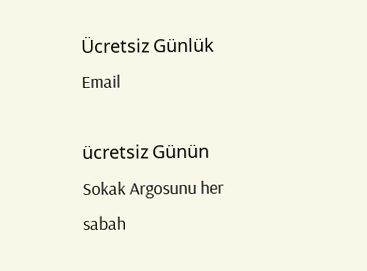Ücretsiz Günlük Email

ücretsiz Günün Sokak Argosunu her sabah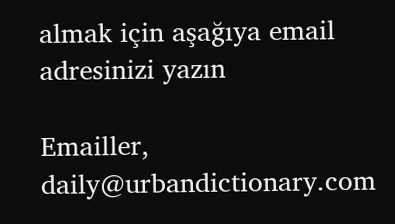almak için aşağıya email adresinizi yazın

Emailler, daily@urbandictionary.com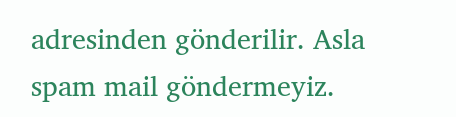adresinden gönderilir. Asla spam mail göndermeyiz.